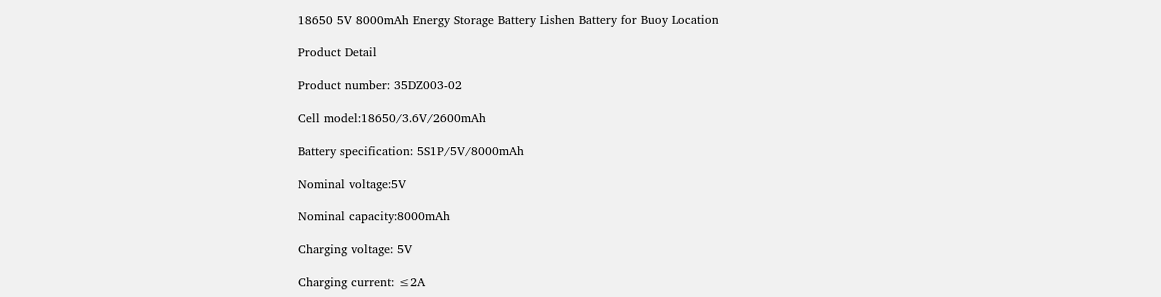18650 5V 8000mAh Energy Storage Battery Lishen Battery for Buoy Location

Product Detail

Product number: 35DZ003-02

Cell model:18650/3.6V/2600mAh

Battery specification: 5S1P/5V/8000mAh

Nominal voltage:5V

Nominal capacity:8000mAh

Charging voltage: 5V

Charging current: ≤2A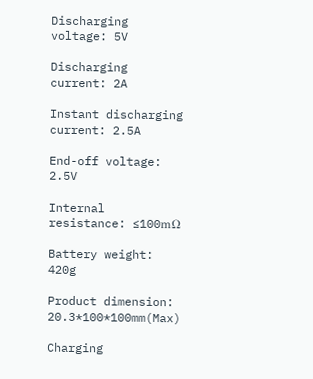Discharging voltage: 5V

Discharging current: 2A

Instant discharging current: 2.5A

End-off voltage: 2.5V

Internal resistance: ≤100mΩ

Battery weight: 420g

Product dimension: 20.3*100*100mm(Max)

Charging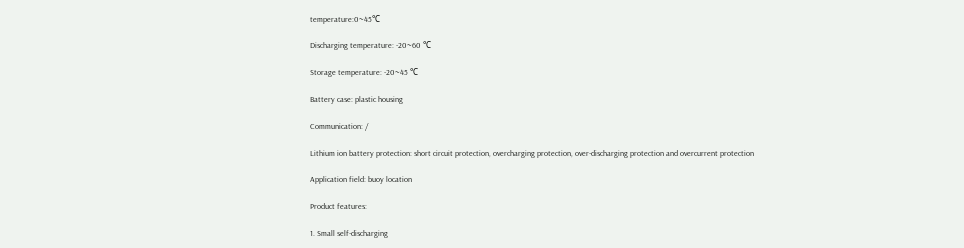temperature:0~45℃

Discharging temperature: -20~60 ℃

Storage temperature: -20~45 ℃

Battery case: plastic housing

Communication: /

Lithium ion battery protection: short circuit protection, overcharging protection, over-discharging protection and overcurrent protection

Application field: buoy location

Product features:

1. Small self-discharging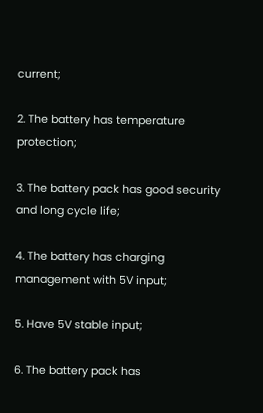current;

2. The battery has temperature protection;

3. The battery pack has good security and long cycle life;

4. The battery has charging management with 5V input;

5. Have 5V stable input;

6. The battery pack has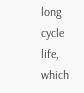long cycle life, which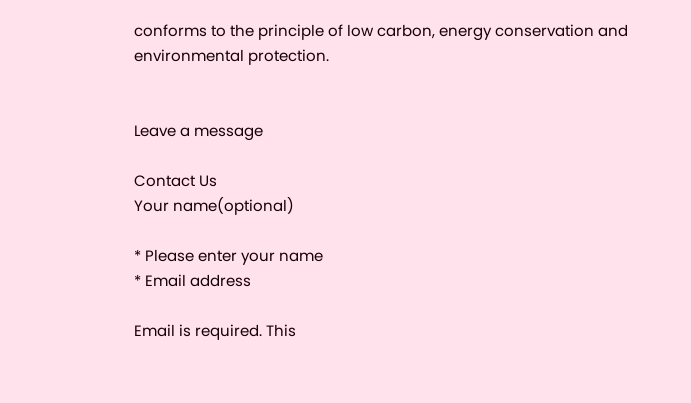conforms to the principle of low carbon, energy conservation and environmental protection.


Leave a message

Contact Us
Your name(optional)

* Please enter your name
* Email address

Email is required. This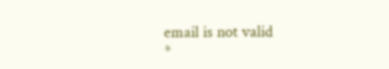email is not valid
*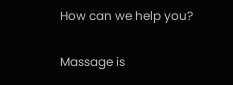How can we help you?

Massage is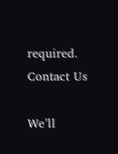required.
Contact Us

We’ll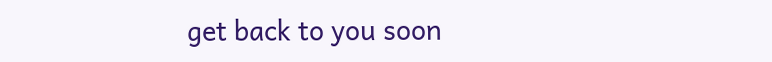get back to you soon